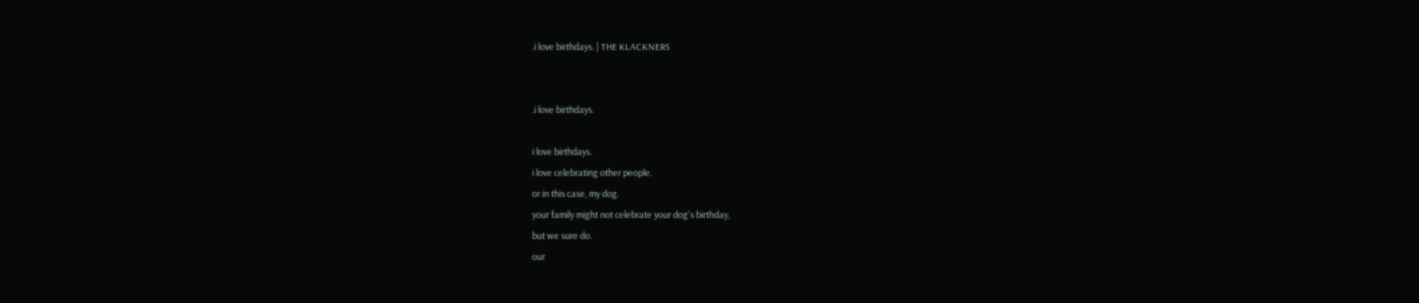.i love birthdays. | THE KLACKNERS


.i love birthdays.

i love birthdays.
i love celebrating other people.
or in this case, my dog.
your family might not celebrate your dog's birthday,
but we sure do.
our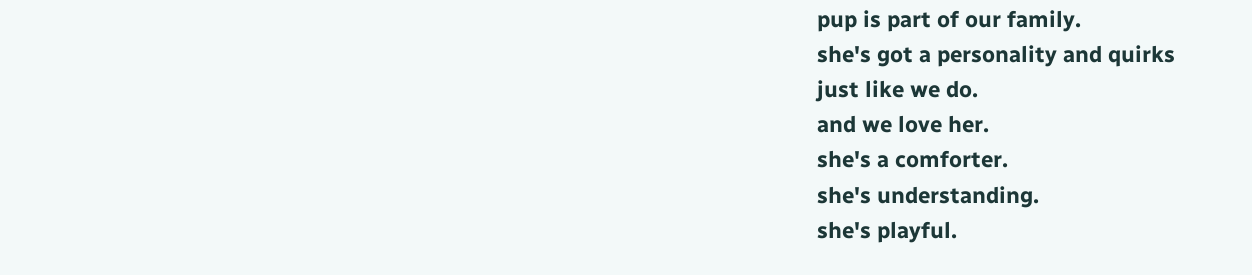pup is part of our family.
she's got a personality and quirks
just like we do.
and we love her.
she's a comforter.
she's understanding.
she's playful.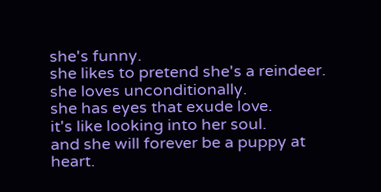she's funny.
she likes to pretend she's a reindeer.
she loves unconditionally.
she has eyes that exude love.
it's like looking into her soul.
and she will forever be a puppy at heart.